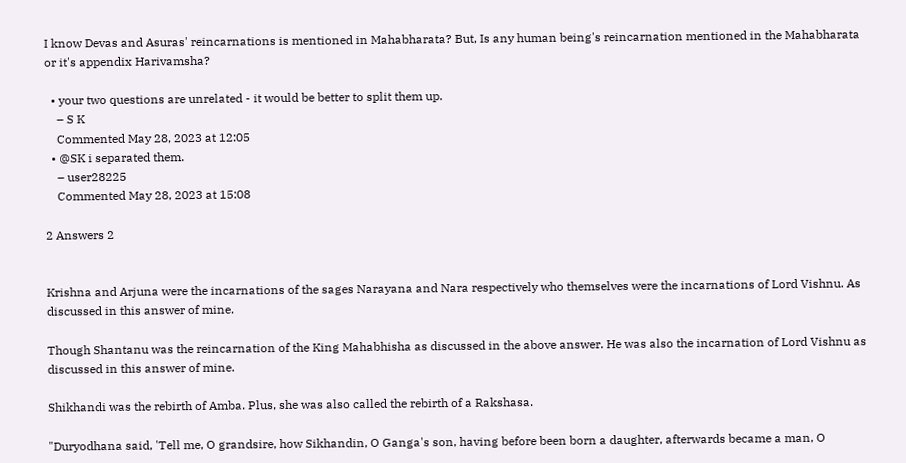I know Devas and Asuras' reincarnations is mentioned in Mahabharata? But, Is any human being's reincarnation mentioned in the Mahabharata or it's appendix Harivamsha?

  • your two questions are unrelated - it would be better to split them up.
    – S K
    Commented May 28, 2023 at 12:05
  • @SK i separated them.
    – user28225
    Commented May 28, 2023 at 15:08

2 Answers 2


Krishna and Arjuna were the incarnations of the sages Narayana and Nara respectively who themselves were the incarnations of Lord Vishnu. As discussed in this answer of mine.

Though Shantanu was the reincarnation of the King Mahabhisha as discussed in the above answer. He was also the incarnation of Lord Vishnu as discussed in this answer of mine.

Shikhandi was the rebirth of Amba. Plus, she was also called the rebirth of a Rakshasa.

"Duryodhana said, 'Tell me, O grandsire, how Sikhandin, O Ganga's son, having before been born a daughter, afterwards became a man, O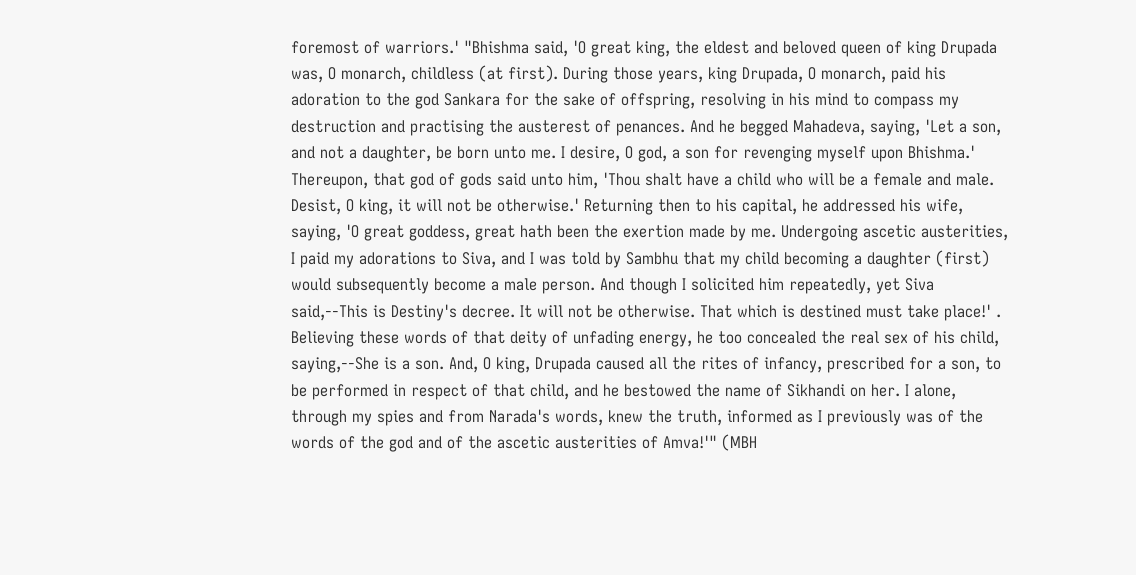foremost of warriors.' "Bhishma said, 'O great king, the eldest and beloved queen of king Drupada was, O monarch, childless (at first). During those years, king Drupada, O monarch, paid his adoration to the god Sankara for the sake of offspring, resolving in his mind to compass my destruction and practising the austerest of penances. And he begged Mahadeva, saying, 'Let a son, and not a daughter, be born unto me. I desire, O god, a son for revenging myself upon Bhishma.' Thereupon, that god of gods said unto him, 'Thou shalt have a child who will be a female and male. Desist, O king, it will not be otherwise.' Returning then to his capital, he addressed his wife, saying, 'O great goddess, great hath been the exertion made by me. Undergoing ascetic austerities, I paid my adorations to Siva, and I was told by Sambhu that my child becoming a daughter (first) would subsequently become a male person. And though I solicited him repeatedly, yet Siva said,--This is Destiny's decree. It will not be otherwise. That which is destined must take place!' . Believing these words of that deity of unfading energy, he too concealed the real sex of his child, saying,--She is a son. And, O king, Drupada caused all the rites of infancy, prescribed for a son, to be performed in respect of that child, and he bestowed the name of Sikhandi on her. I alone, through my spies and from Narada's words, knew the truth, informed as I previously was of the words of the god and of the ascetic austerities of Amva!'" (MBH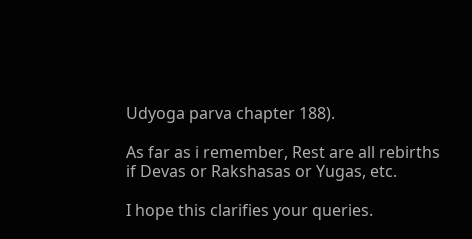Udyoga parva chapter 188).

As far as i remember, Rest are all rebirths if Devas or Rakshasas or Yugas, etc.

I hope this clarifies your queries.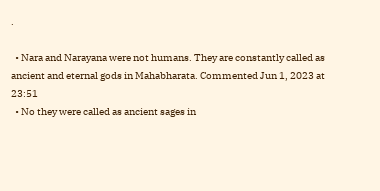.

  • Nara and Narayana were not humans. They are constantly called as ancient and eternal gods in Mahabharata. Commented Jun 1, 2023 at 23:51
  • No they were called as ancient sages in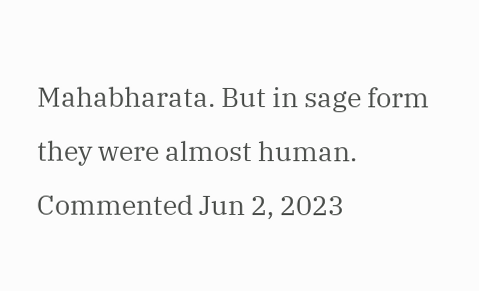Mahabharata. But in sage form they were almost human. Commented Jun 2, 2023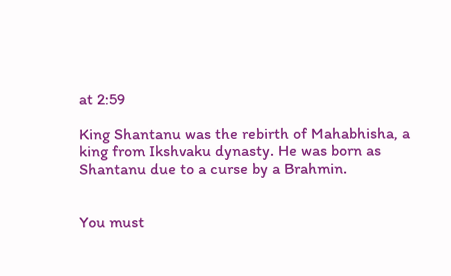at 2:59

King Shantanu was the rebirth of Mahabhisha, a king from Ikshvaku dynasty. He was born as Shantanu due to a curse by a Brahmin.


You must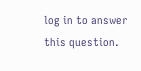log in to answer this question.